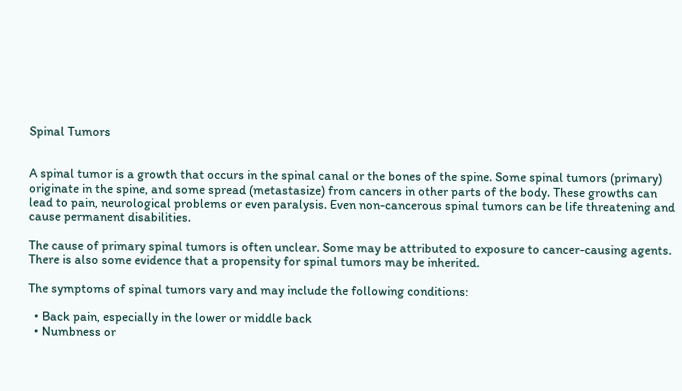Spinal Tumors


A spinal tumor is a growth that occurs in the spinal canal or the bones of the spine. Some spinal tumors (primary) originate in the spine, and some spread (metastasize) from cancers in other parts of the body. These growths can lead to pain, neurological problems or even paralysis. Even non-cancerous spinal tumors can be life threatening and cause permanent disabilities.

The cause of primary spinal tumors is often unclear. Some may be attributed to exposure to cancer-causing agents. There is also some evidence that a propensity for spinal tumors may be inherited.

The symptoms of spinal tumors vary and may include the following conditions:

  • Back pain, especially in the lower or middle back
  • Numbness or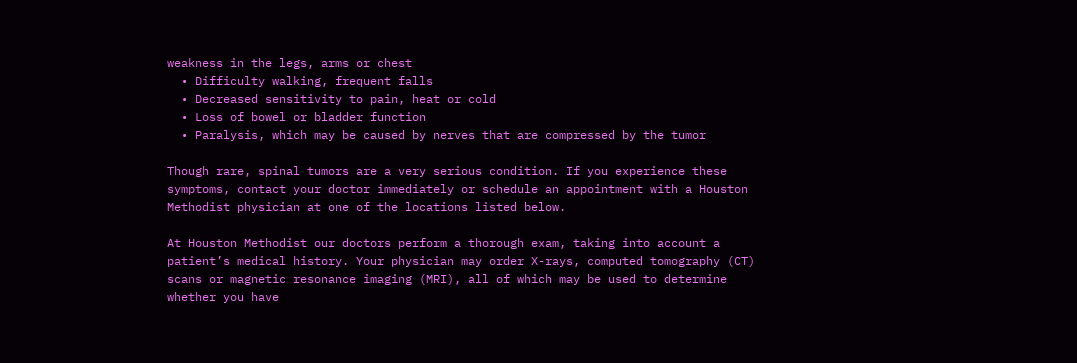weakness in the legs, arms or chest
  • Difficulty walking, frequent falls
  • Decreased sensitivity to pain, heat or cold
  • Loss of bowel or bladder function
  • Paralysis, which may be caused by nerves that are compressed by the tumor

Though rare, spinal tumors are a very serious condition. If you experience these symptoms, contact your doctor immediately or schedule an appointment with a Houston Methodist physician at one of the locations listed below.

At Houston Methodist our doctors perform a thorough exam, taking into account a patient’s medical history. Your physician may order X-rays, computed tomography (CT) scans or magnetic resonance imaging (MRI), all of which may be used to determine whether you have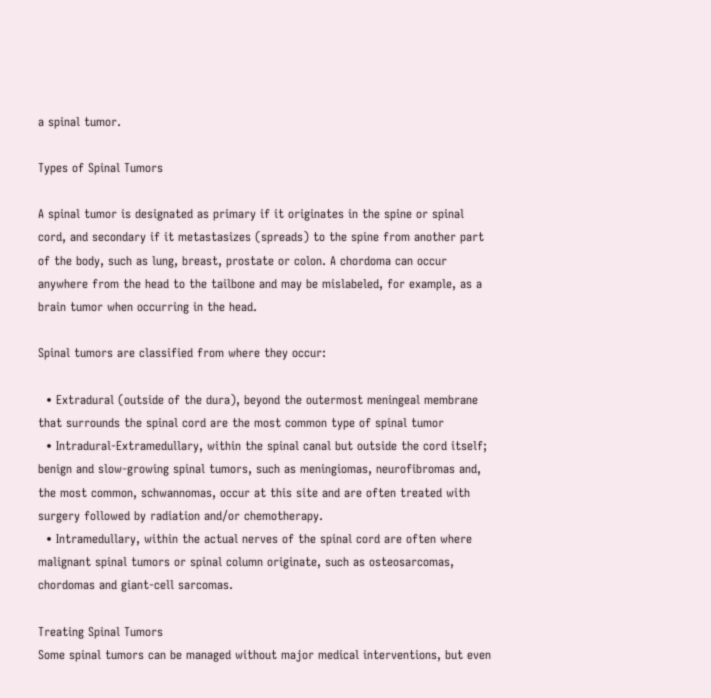a spinal tumor.

Types of Spinal Tumors

A spinal tumor is designated as primary if it originates in the spine or spinal cord, and secondary if it metastasizes (spreads) to the spine from another part of the body, such as lung, breast, prostate or colon. A chordoma can occur anywhere from the head to the tailbone and may be mislabeled, for example, as a brain tumor when occurring in the head.

Spinal tumors are classified from where they occur:

  • Extradural (outside of the dura), beyond the outermost meningeal membrane that surrounds the spinal cord are the most common type of spinal tumor
  • Intradural-Extramedullary, within the spinal canal but outside the cord itself; benign and slow-growing spinal tumors, such as meningiomas, neurofibromas and, the most common, schwannomas, occur at this site and are often treated with surgery followed by radiation and/or chemotherapy.
  • Intramedullary, within the actual nerves of the spinal cord are often where malignant spinal tumors or spinal column originate, such as osteosarcomas, chordomas and giant-cell sarcomas.

Treating Spinal Tumors
Some spinal tumors can be managed without major medical interventions, but even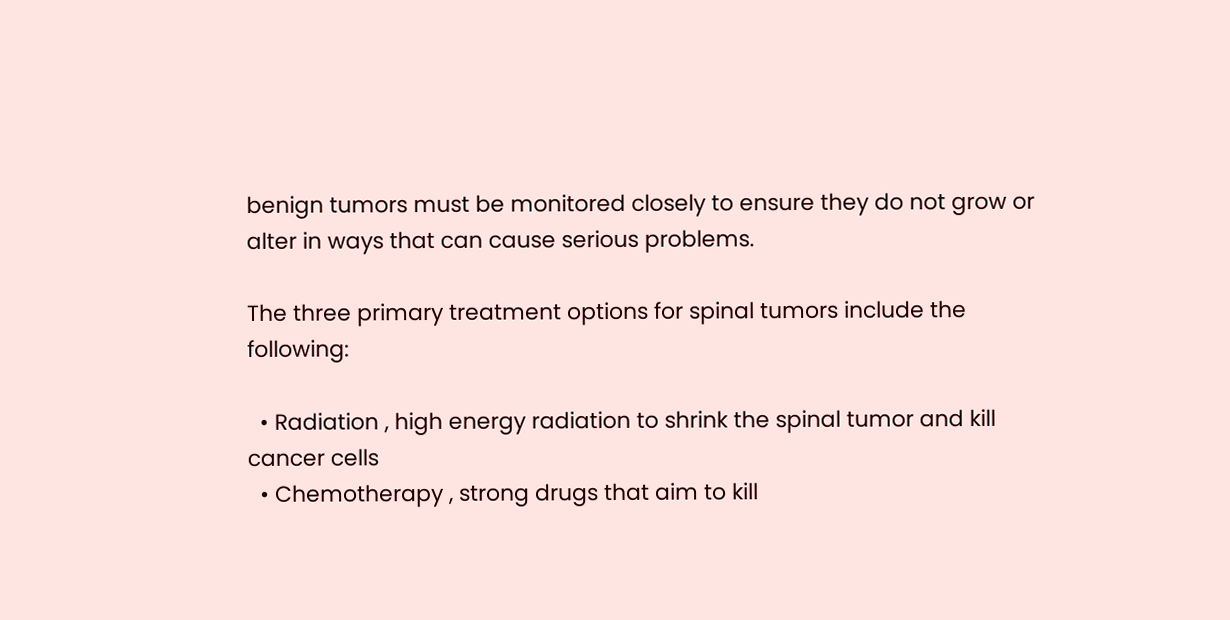benign tumors must be monitored closely to ensure they do not grow or alter in ways that can cause serious problems.

The three primary treatment options for spinal tumors include the following:

  • Radiation , high energy radiation to shrink the spinal tumor and kill cancer cells
  • Chemotherapy , strong drugs that aim to kill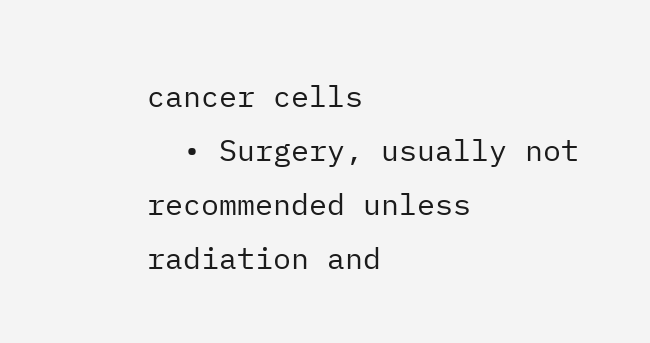cancer cells
  • Surgery, usually not recommended unless radiation and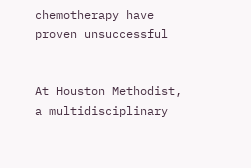chemotherapy have proven unsuccessful


At Houston Methodist, a multidisciplinary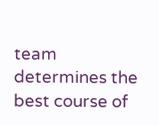team determines the best course of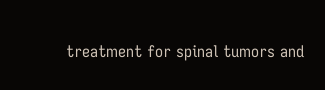treatment for spinal tumors and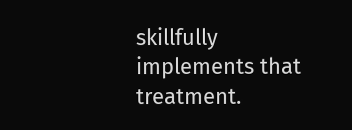skillfully implements that treatment.